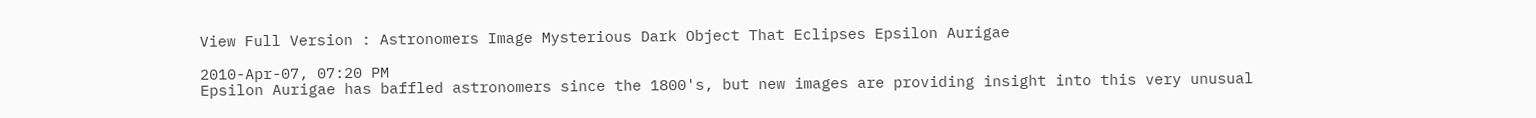View Full Version : Astronomers Image Mysterious Dark Object That Eclipses Epsilon Aurigae

2010-Apr-07, 07:20 PM
Epsilon Aurigae has baffled astronomers since the 1800's, but new images are providing insight into this very unusual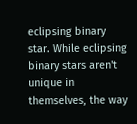eclipsing binary star. While eclipsing binary stars aren't unique in themselves, the way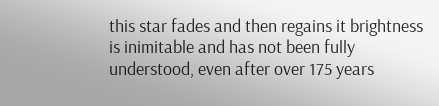this star fades and then regains it brightness is inimitable and has not been fully understood, even after over 175 years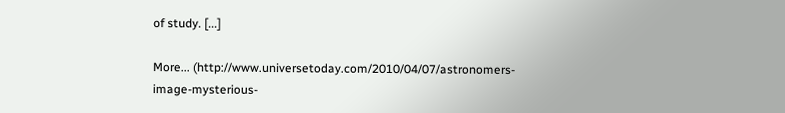of study. [...]

More... (http://www.universetoday.com/2010/04/07/astronomers-image-mysterious-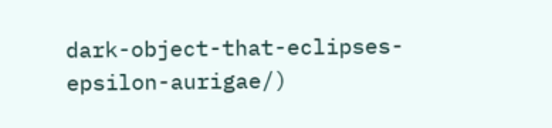dark-object-that-eclipses-epsilon-aurigae/)